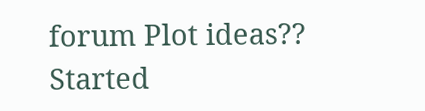forum Plot ideas??
Started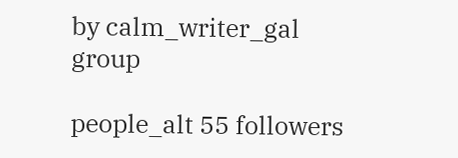by calm_writer_gal group

people_alt 55 followers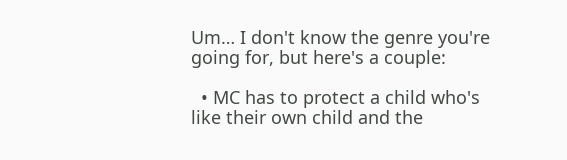Um… I don't know the genre you're going for, but here's a couple:

  • MC has to protect a child who's like their own child and the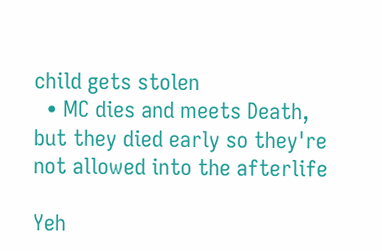child gets stolen
  • MC dies and meets Death, but they died early so they're not allowed into the afterlife

Yeh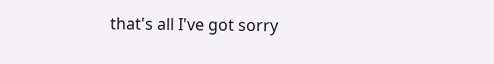that's all I've got sorry